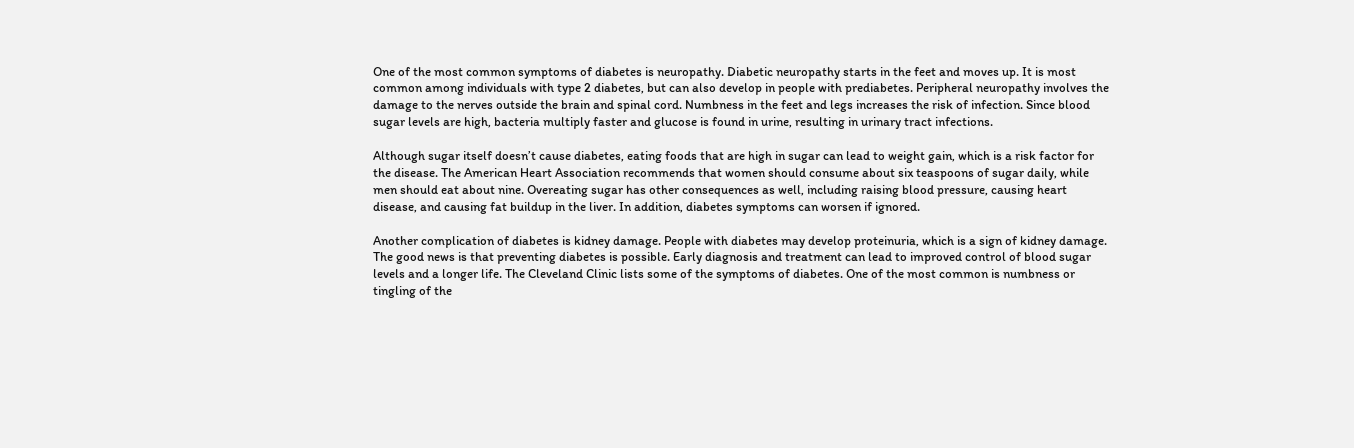One of the most common symptoms of diabetes is neuropathy. Diabetic neuropathy starts in the feet and moves up. It is most common among individuals with type 2 diabetes, but can also develop in people with prediabetes. Peripheral neuropathy involves the damage to the nerves outside the brain and spinal cord. Numbness in the feet and legs increases the risk of infection. Since blood sugar levels are high, bacteria multiply faster and glucose is found in urine, resulting in urinary tract infections.

Although sugar itself doesn’t cause diabetes, eating foods that are high in sugar can lead to weight gain, which is a risk factor for the disease. The American Heart Association recommends that women should consume about six teaspoons of sugar daily, while men should eat about nine. Overeating sugar has other consequences as well, including raising blood pressure, causing heart disease, and causing fat buildup in the liver. In addition, diabetes symptoms can worsen if ignored.

Another complication of diabetes is kidney damage. People with diabetes may develop proteinuria, which is a sign of kidney damage. The good news is that preventing diabetes is possible. Early diagnosis and treatment can lead to improved control of blood sugar levels and a longer life. The Cleveland Clinic lists some of the symptoms of diabetes. One of the most common is numbness or tingling of the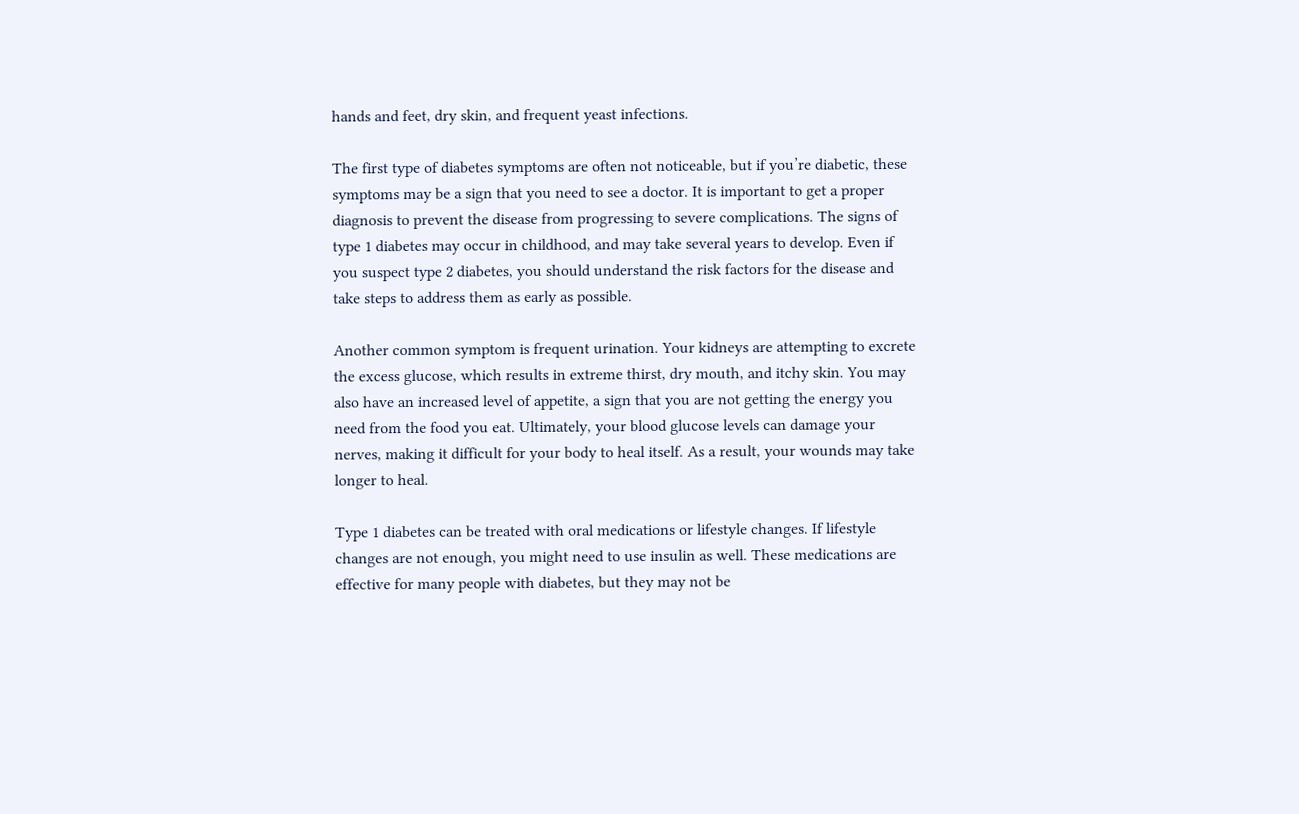hands and feet, dry skin, and frequent yeast infections.

The first type of diabetes symptoms are often not noticeable, but if you’re diabetic, these symptoms may be a sign that you need to see a doctor. It is important to get a proper diagnosis to prevent the disease from progressing to severe complications. The signs of type 1 diabetes may occur in childhood, and may take several years to develop. Even if you suspect type 2 diabetes, you should understand the risk factors for the disease and take steps to address them as early as possible.

Another common symptom is frequent urination. Your kidneys are attempting to excrete the excess glucose, which results in extreme thirst, dry mouth, and itchy skin. You may also have an increased level of appetite, a sign that you are not getting the energy you need from the food you eat. Ultimately, your blood glucose levels can damage your nerves, making it difficult for your body to heal itself. As a result, your wounds may take longer to heal.

Type 1 diabetes can be treated with oral medications or lifestyle changes. If lifestyle changes are not enough, you might need to use insulin as well. These medications are effective for many people with diabetes, but they may not be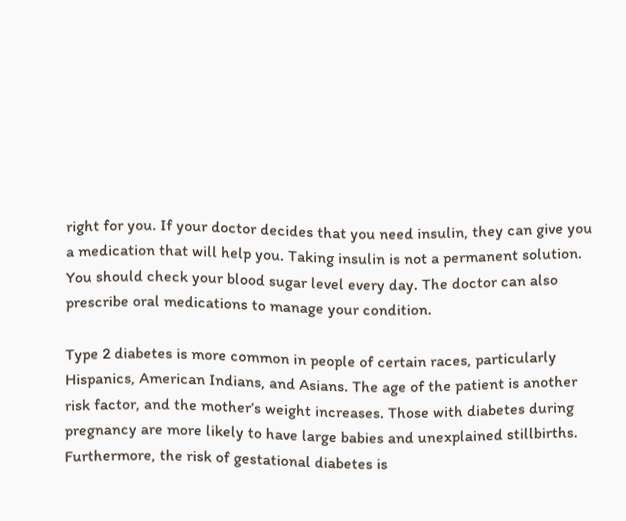right for you. If your doctor decides that you need insulin, they can give you a medication that will help you. Taking insulin is not a permanent solution. You should check your blood sugar level every day. The doctor can also prescribe oral medications to manage your condition.

Type 2 diabetes is more common in people of certain races, particularly Hispanics, American Indians, and Asians. The age of the patient is another risk factor, and the mother’s weight increases. Those with diabetes during pregnancy are more likely to have large babies and unexplained stillbirths. Furthermore, the risk of gestational diabetes is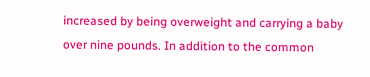increased by being overweight and carrying a baby over nine pounds. In addition to the common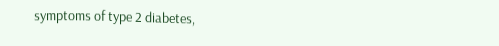symptoms of type 2 diabetes,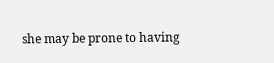she may be prone to having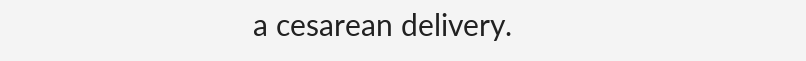a cesarean delivery.